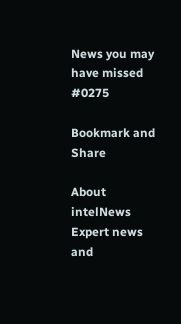News you may have missed #0275

Bookmark and Share

About intelNews
Expert news and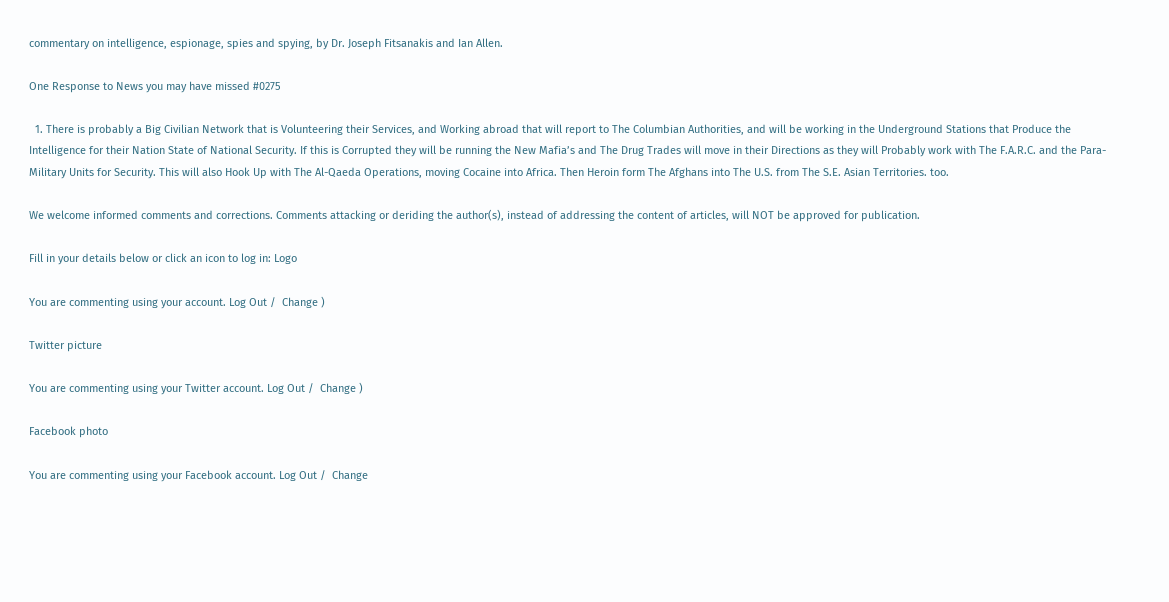commentary on intelligence, espionage, spies and spying, by Dr. Joseph Fitsanakis and Ian Allen.

One Response to News you may have missed #0275

  1. There is probably a Big Civilian Network that is Volunteering their Services, and Working abroad that will report to The Columbian Authorities, and will be working in the Underground Stations that Produce the Intelligence for their Nation State of National Security. If this is Corrupted they will be running the New Mafia’s and The Drug Trades will move in their Directions as they will Probably work with The F.A.R.C. and the Para-Military Units for Security. This will also Hook Up with The Al-Qaeda Operations, moving Cocaine into Africa. Then Heroin form The Afghans into The U.S. from The S.E. Asian Territories. too.

We welcome informed comments and corrections. Comments attacking or deriding the author(s), instead of addressing the content of articles, will NOT be approved for publication.

Fill in your details below or click an icon to log in: Logo

You are commenting using your account. Log Out /  Change )

Twitter picture

You are commenting using your Twitter account. Log Out /  Change )

Facebook photo

You are commenting using your Facebook account. Log Out /  Change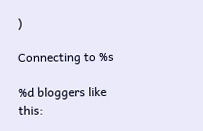)

Connecting to %s

%d bloggers like this: